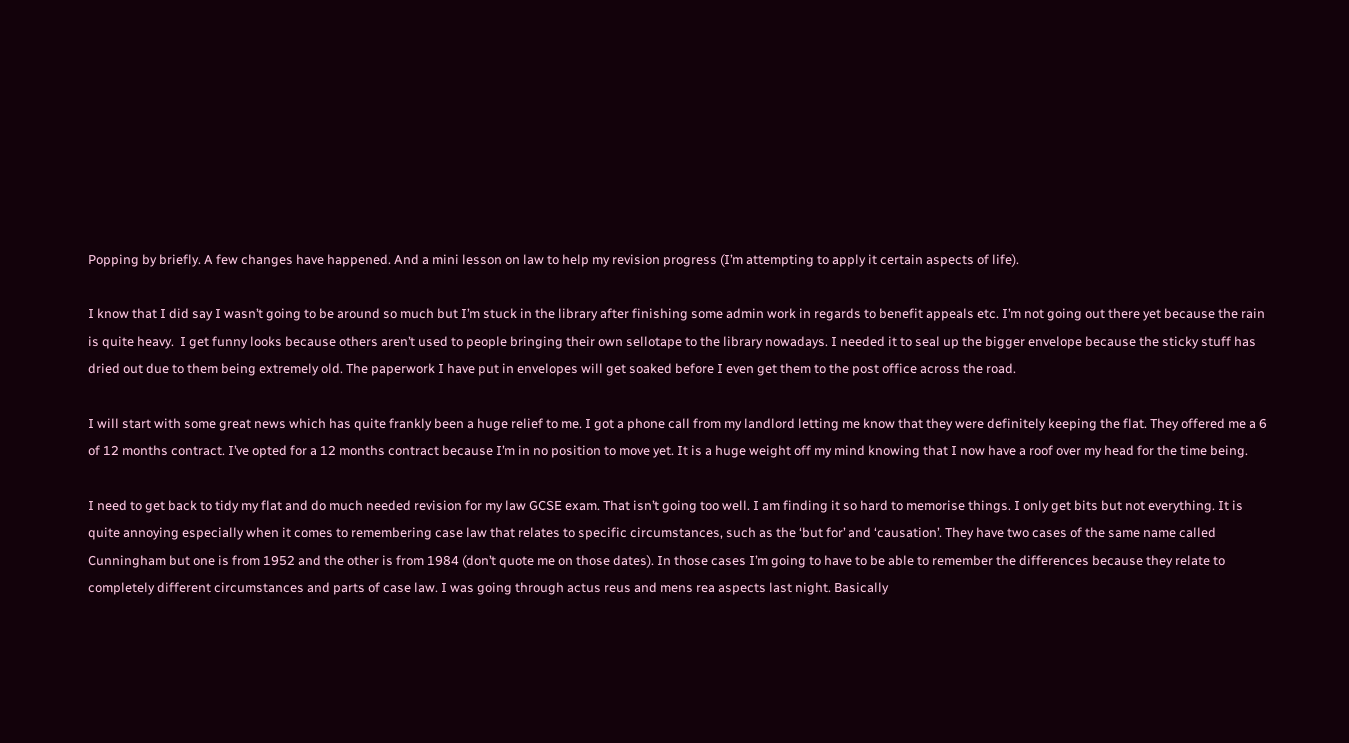Popping by briefly. A few changes have happened. And a mini lesson on law to help my revision progress (I’m attempting to apply it certain aspects of life).

I know that I did say I wasn’t going to be around so much but I’m stuck in the library after finishing some admin work in regards to benefit appeals etc. I’m not going out there yet because the rain is quite heavy.  I get funny looks because others aren’t used to people bringing their own sellotape to the library nowadays. I needed it to seal up the bigger envelope because the sticky stuff has dried out due to them being extremely old. The paperwork I have put in envelopes will get soaked before I even get them to the post office across the road.

I will start with some great news which has quite frankly been a huge relief to me. I got a phone call from my landlord letting me know that they were definitely keeping the flat. They offered me a 6 of 12 months contract. I’ve opted for a 12 months contract because I’m in no position to move yet. It is a huge weight off my mind knowing that I now have a roof over my head for the time being.

I need to get back to tidy my flat and do much needed revision for my law GCSE exam. That isn’t going too well. I am finding it so hard to memorise things. I only get bits but not everything. It is quite annoying especially when it comes to remembering case law that relates to specific circumstances, such as the ‘but for’ and ‘causation’. They have two cases of the same name called Cunningham but one is from 1952 and the other is from 1984 (don’t quote me on those dates). In those cases I’m going to have to be able to remember the differences because they relate to completely different circumstances and parts of case law. I was going through actus reus and mens rea aspects last night. Basically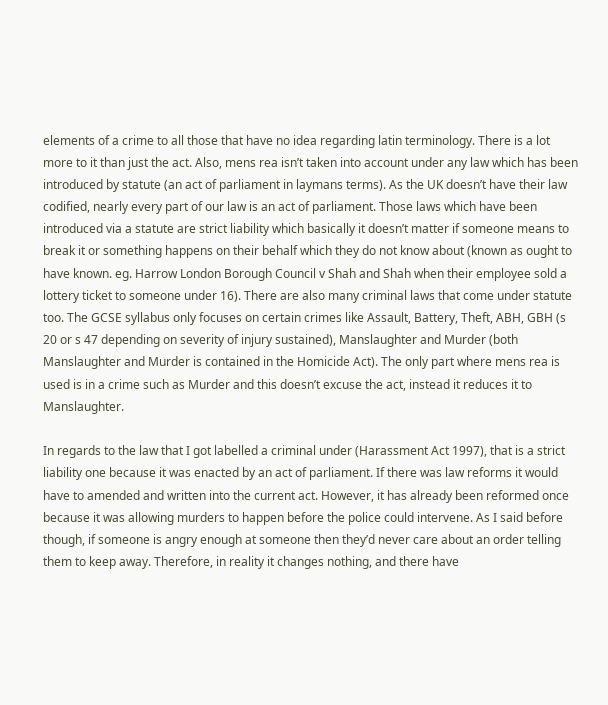elements of a crime to all those that have no idea regarding latin terminology. There is a lot more to it than just the act. Also, mens rea isn’t taken into account under any law which has been introduced by statute (an act of parliament in laymans terms). As the UK doesn’t have their law codified, nearly every part of our law is an act of parliament. Those laws which have been introduced via a statute are strict liability which basically it doesn’t matter if someone means to break it or something happens on their behalf which they do not know about (known as ought to have known. eg. Harrow London Borough Council v Shah and Shah when their employee sold a lottery ticket to someone under 16). There are also many criminal laws that come under statute too. The GCSE syllabus only focuses on certain crimes like Assault, Battery, Theft, ABH, GBH (s 20 or s 47 depending on severity of injury sustained), Manslaughter and Murder (both Manslaughter and Murder is contained in the Homicide Act). The only part where mens rea is used is in a crime such as Murder and this doesn’t excuse the act, instead it reduces it to Manslaughter.

In regards to the law that I got labelled a criminal under (Harassment Act 1997), that is a strict liability one because it was enacted by an act of parliament. If there was law reforms it would have to amended and written into the current act. However, it has already been reformed once because it was allowing murders to happen before the police could intervene. As I said before though, if someone is angry enough at someone then they’d never care about an order telling them to keep away. Therefore, in reality it changes nothing, and there have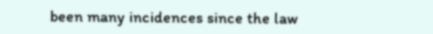been many incidences since the law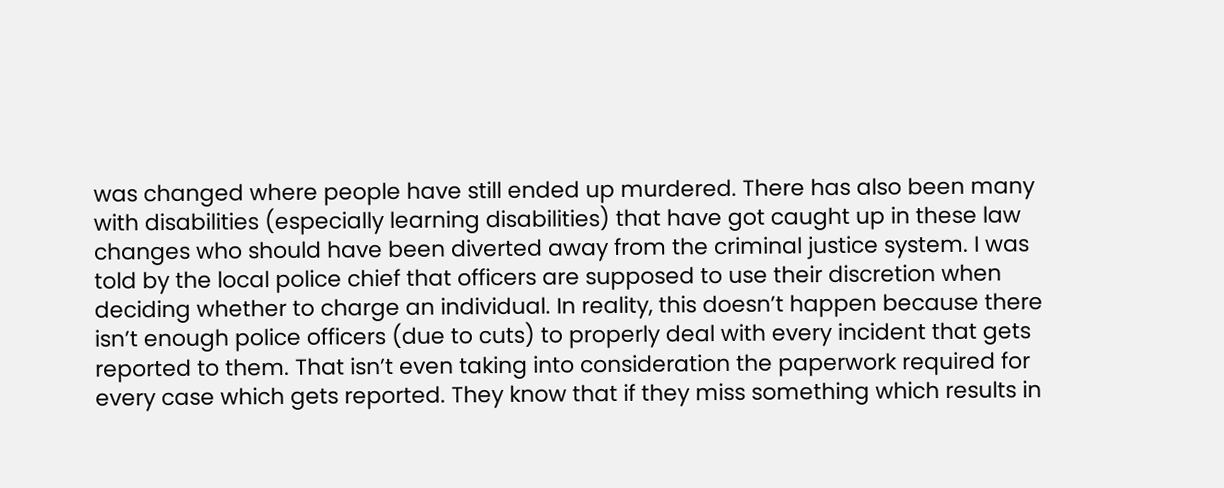was changed where people have still ended up murdered. There has also been many with disabilities (especially learning disabilities) that have got caught up in these law changes who should have been diverted away from the criminal justice system. I was told by the local police chief that officers are supposed to use their discretion when deciding whether to charge an individual. In reality, this doesn’t happen because there isn’t enough police officers (due to cuts) to properly deal with every incident that gets reported to them. That isn’t even taking into consideration the paperwork required for every case which gets reported. They know that if they miss something which results in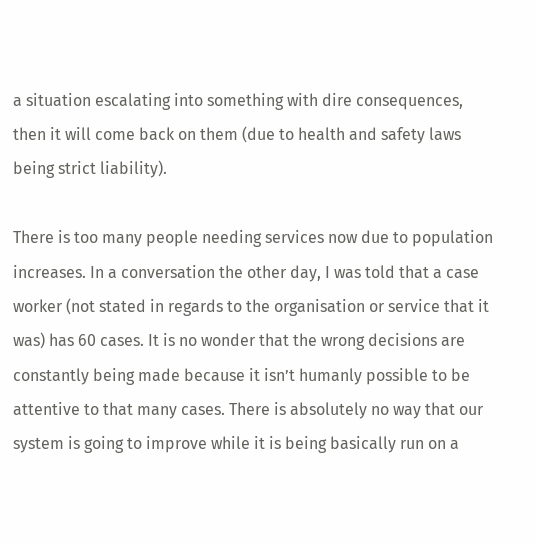a situation escalating into something with dire consequences, then it will come back on them (due to health and safety laws being strict liability).

There is too many people needing services now due to population increases. In a conversation the other day, I was told that a case worker (not stated in regards to the organisation or service that it was) has 60 cases. It is no wonder that the wrong decisions are constantly being made because it isn’t humanly possible to be attentive to that many cases. There is absolutely no way that our system is going to improve while it is being basically run on a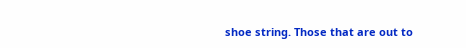shoe string. Those that are out to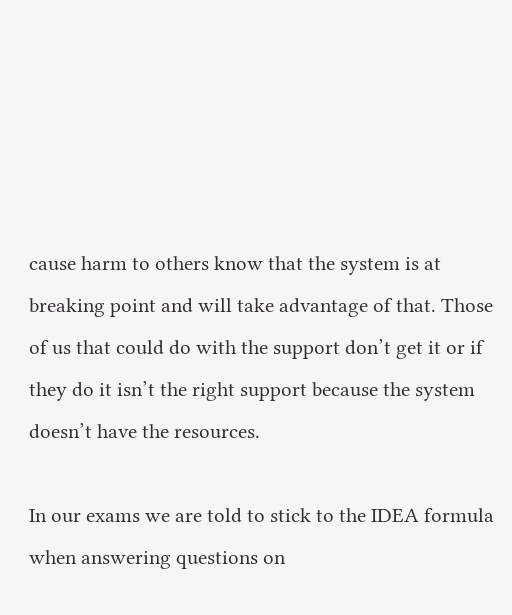cause harm to others know that the system is at breaking point and will take advantage of that. Those of us that could do with the support don’t get it or if they do it isn’t the right support because the system doesn’t have the resources.

In our exams we are told to stick to the IDEA formula when answering questions on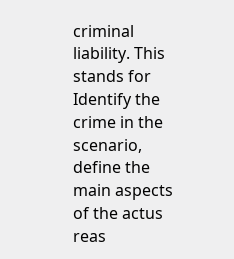criminal liability. This stands for Identify the crime in the scenario, define the main aspects of the actus reas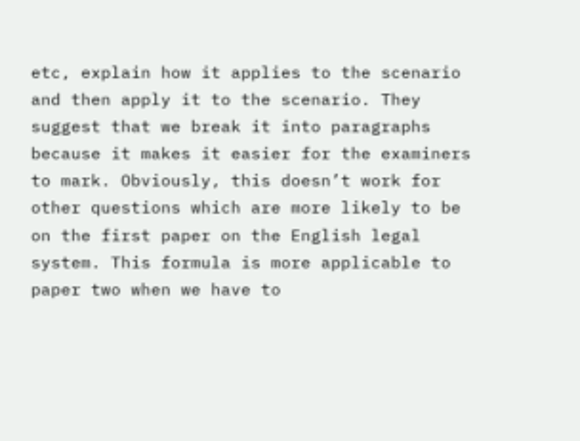etc, explain how it applies to the scenario and then apply it to the scenario. They suggest that we break it into paragraphs because it makes it easier for the examiners to mark. Obviously, this doesn’t work for other questions which are more likely to be on the first paper on the English legal system. This formula is more applicable to paper two when we have to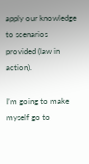apply our knowledge to scenarios provided (law in action).

I’m going to make myself go to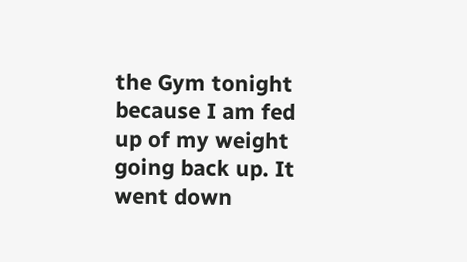the Gym tonight because I am fed up of my weight going back up. It went down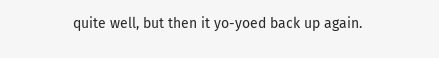quite well, but then it yo-yoed back up again.